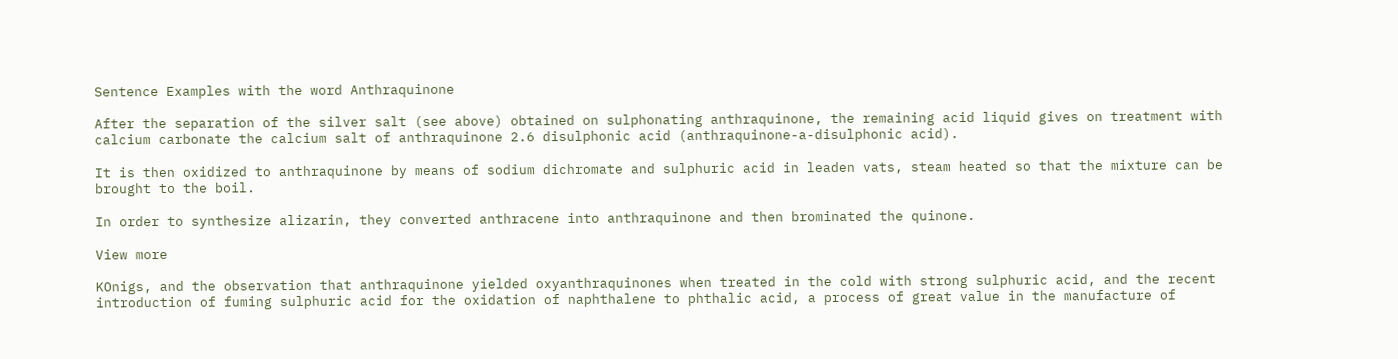Sentence Examples with the word Anthraquinone

After the separation of the silver salt (see above) obtained on sulphonating anthraquinone, the remaining acid liquid gives on treatment with calcium carbonate the calcium salt of anthraquinone 2.6 disulphonic acid (anthraquinone-a-disulphonic acid).

It is then oxidized to anthraquinone by means of sodium dichromate and sulphuric acid in leaden vats, steam heated so that the mixture can be brought to the boil.

In order to synthesize alizarin, they converted anthracene into anthraquinone and then brominated the quinone.

View more

KOnigs, and the observation that anthraquinone yielded oxyanthraquinones when treated in the cold with strong sulphuric acid, and the recent introduction of fuming sulphuric acid for the oxidation of naphthalene to phthalic acid, a process of great value in the manufacture of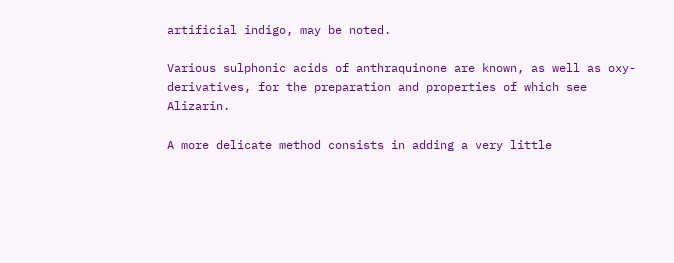artificial indigo, may be noted.

Various sulphonic acids of anthraquinone are known, as well as oxy-derivatives, for the preparation and properties of which see Alizarin.

A more delicate method consists in adding a very little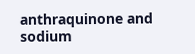anthraquinone and sodium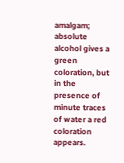amalgam; absolute alcohol gives a green coloration, but in the presence of minute traces of water a red coloration appears.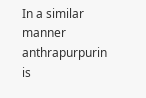In a similar manner anthrapurpurin is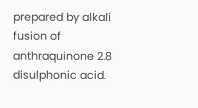prepared by alkali fusion of anthraquinone 2.8 disulphonic acid.